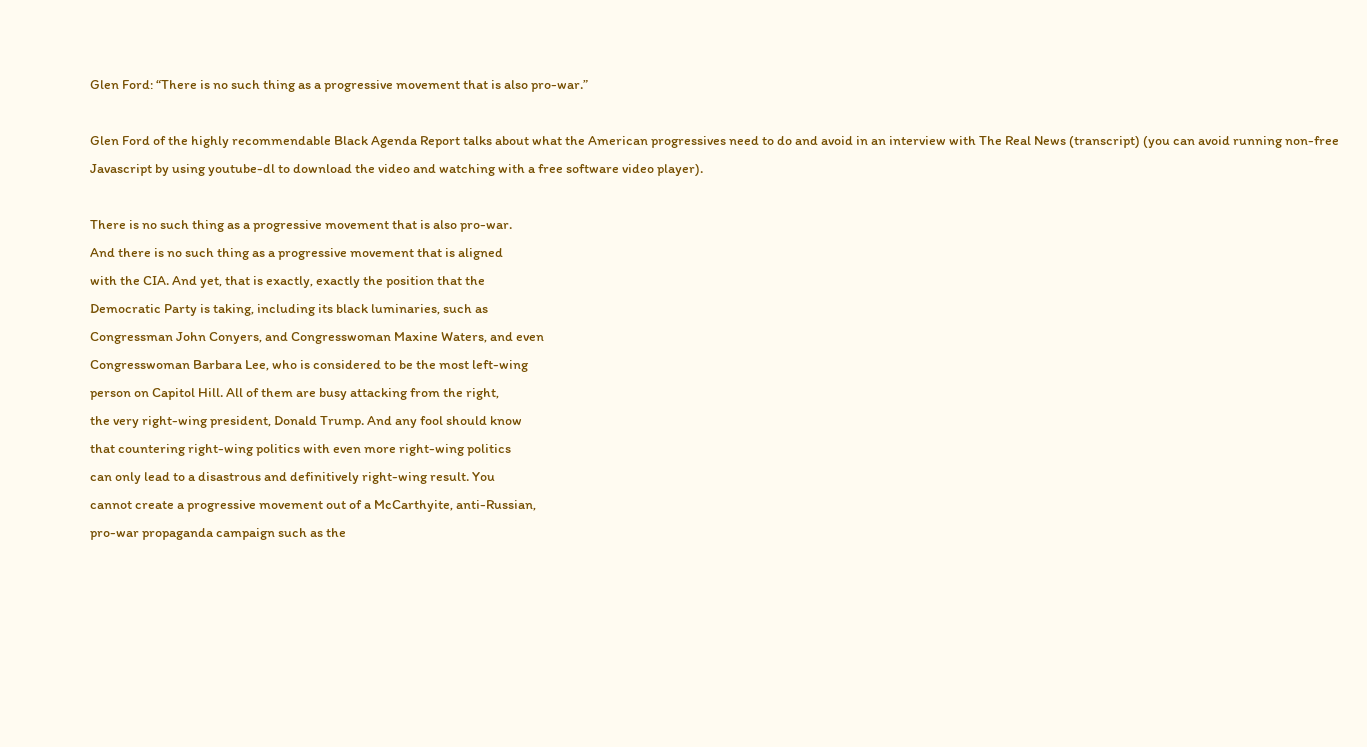Glen Ford: “There is no such thing as a progressive movement that is also pro-war.”

Glen Ford of the highly recommendable Black Agenda Report talks about what the American progressives need to do and avoid in an interview with The Real News (transcript) (you can avoid running non-free Javascript by using youtube-dl to download the video and watching with a free software video player).

There is no such thing as a progressive movement that is also pro-war.
And there is no such thing as a progressive movement that is aligned
with the CIA. And yet, that is exactly, exactly the position that the
Democratic Party is taking, including its black luminaries, such as
Congressman John Conyers, and Congresswoman Maxine Waters, and even
Congresswoman Barbara Lee, who is considered to be the most left-wing
person on Capitol Hill. All of them are busy attacking from the right,
the very right-wing president, Donald Trump. And any fool should know
that countering right-wing politics with even more right-wing politics
can only lead to a disastrous and definitively right-wing result. You
cannot create a progressive movement out of a McCarthyite, anti-Russian,
pro-war propaganda campaign such as the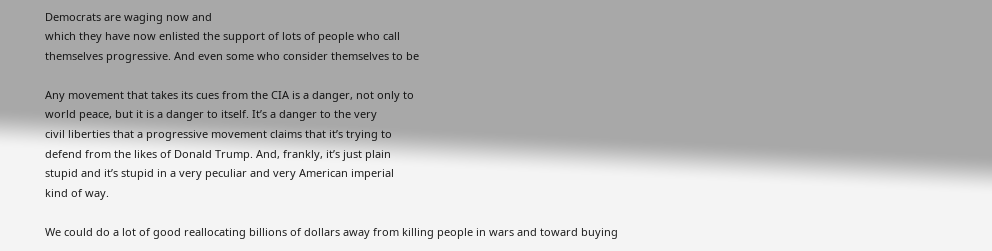Democrats are waging now and
which they have now enlisted the support of lots of people who call
themselves progressive. And even some who consider themselves to be

Any movement that takes its cues from the CIA is a danger, not only to
world peace, but it is a danger to itself. It’s a danger to the very
civil liberties that a progressive movement claims that it’s trying to
defend from the likes of Donald Trump. And, frankly, it’s just plain
stupid and it’s stupid in a very peculiar and very American imperial
kind of way.

We could do a lot of good reallocating billions of dollars away from killing people in wars and toward buying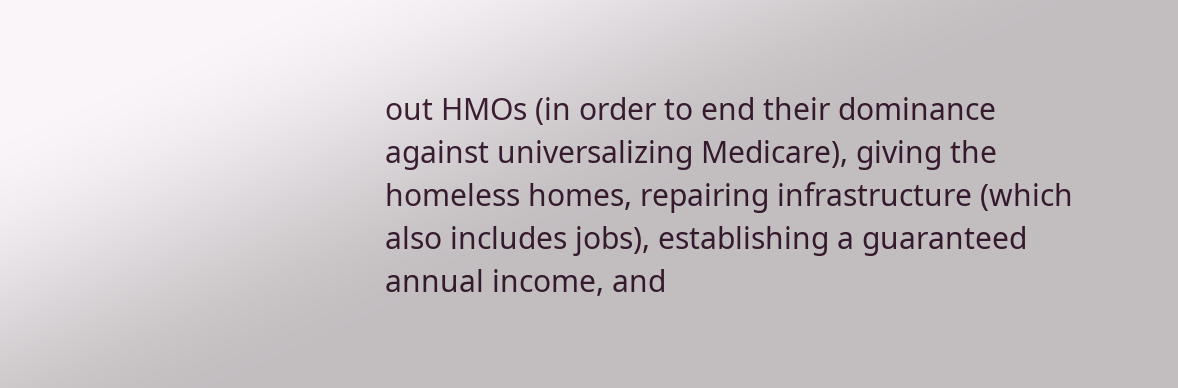out HMOs (in order to end their dominance against universalizing Medicare), giving the homeless homes, repairing infrastructure (which also includes jobs), establishing a guaranteed annual income, and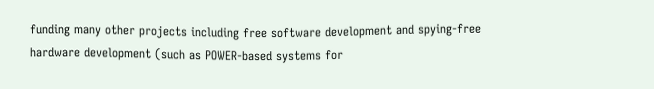funding many other projects including free software development and spying-free hardware development (such as POWER-based systems for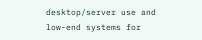desktop/server use and low-end systems for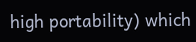high portability) which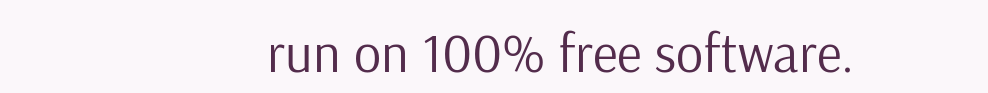run on 100% free software.